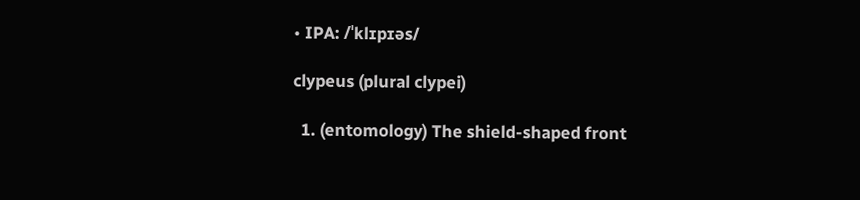• IPA: /ˈklɪpɪəs/

clypeus (plural clypei)

  1. (entomology) The shield-shaped front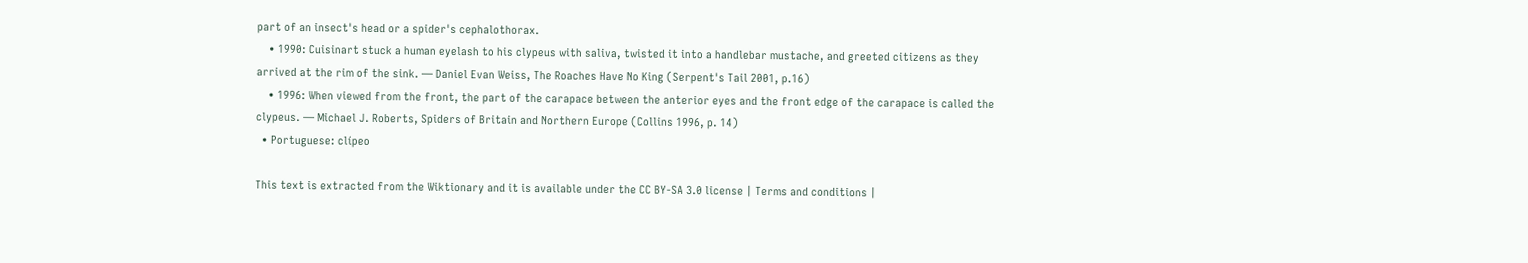part of an insect's head or a spider's cephalothorax.
    • 1990: Cuisinart stuck a human eyelash to his clypeus with saliva, twisted it into a handlebar mustache, and greeted citizens as they arrived at the rim of the sink. — Daniel Evan Weiss, The Roaches Have No King (Serpent's Tail 2001, p.16)
    • 1996: When viewed from the front, the part of the carapace between the anterior eyes and the front edge of the carapace is called the clypeus. — Michael J. Roberts, Spiders of Britain and Northern Europe (Collins 1996, p. 14)
  • Portuguese: clípeo

This text is extracted from the Wiktionary and it is available under the CC BY-SA 3.0 license | Terms and conditions |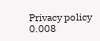Privacy policy 0.008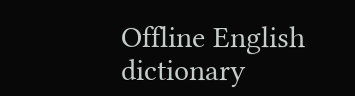Offline English dictionary